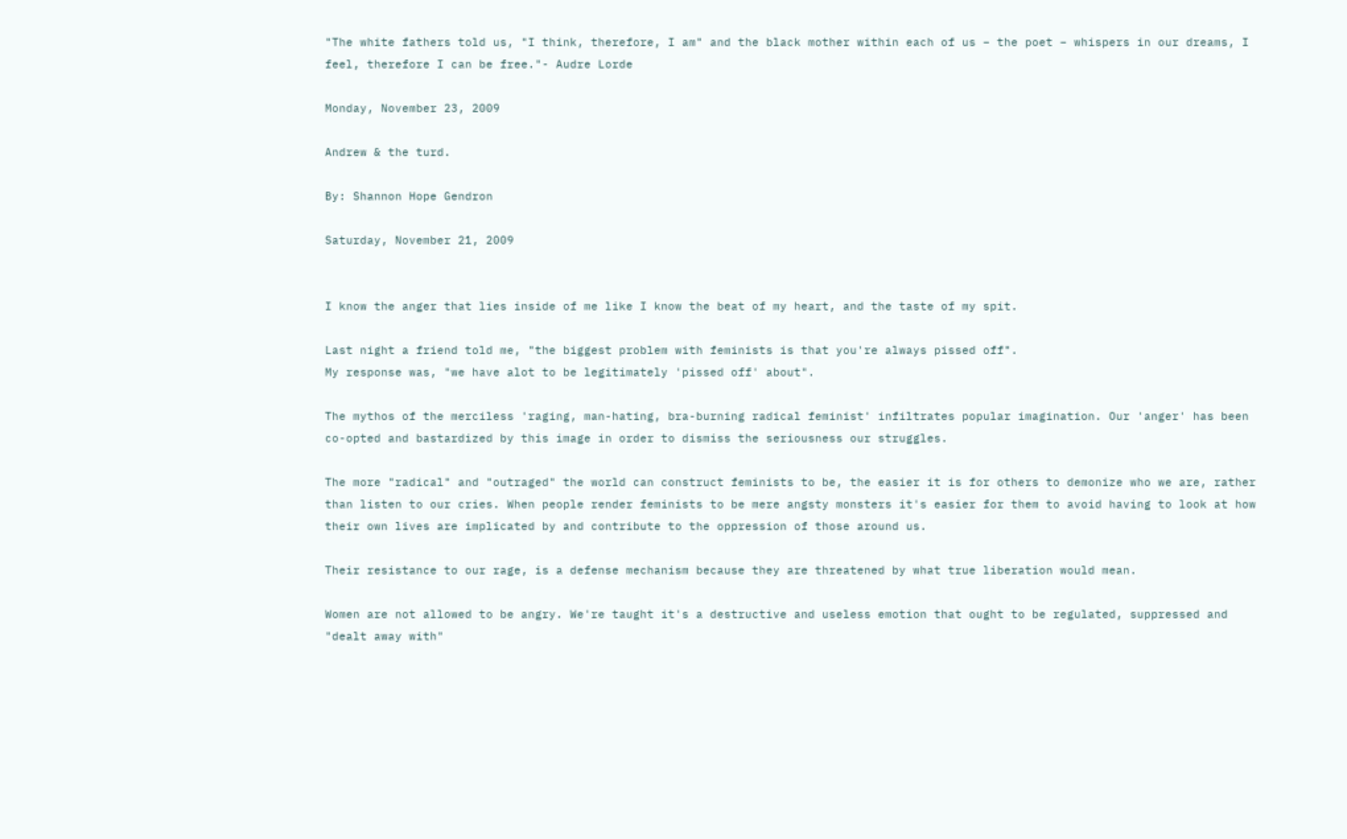"The white fathers told us, "I think, therefore, I am" and the black mother within each of us – the poet – whispers in our dreams, I feel, therefore I can be free."- Audre Lorde

Monday, November 23, 2009

Andrew & the turd.

By: Shannon Hope Gendron

Saturday, November 21, 2009


I know the anger that lies inside of me like I know the beat of my heart, and the taste of my spit.

Last night a friend told me, "the biggest problem with feminists is that you're always pissed off".
My response was, "we have alot to be legitimately 'pissed off' about".

The mythos of the merciless 'raging, man-hating, bra-burning radical feminist' infiltrates popular imagination. Our 'anger' has been co-opted and bastardized by this image in order to dismiss the seriousness our struggles.

The more "radical" and "outraged" the world can construct feminists to be, the easier it is for others to demonize who we are, rather than listen to our cries. When people render feminists to be mere angsty monsters it's easier for them to avoid having to look at how their own lives are implicated by and contribute to the oppression of those around us.

Their resistance to our rage, is a defense mechanism because they are threatened by what true liberation would mean.

Women are not allowed to be angry. We're taught it's a destructive and useless emotion that ought to be regulated, suppressed and "dealt away with"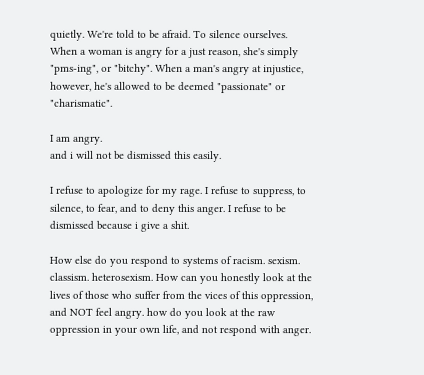quietly. We're told to be afraid. To silence ourselves.
When a woman is angry for a just reason, she's simply "pms-ing", or "bitchy". When a man's angry at injustice, however, he's allowed to be deemed "passionate" or "charismatic".

I am angry.
and i will not be dismissed this easily.

I refuse to apologize for my rage. I refuse to suppress, to silence, to fear, and to deny this anger. I refuse to be dismissed because i give a shit.

How else do you respond to systems of racism. sexism. classism. heterosexism. How can you honestly look at the lives of those who suffer from the vices of this oppression, and NOT feel angry. how do you look at the raw oppression in your own life, and not respond with anger.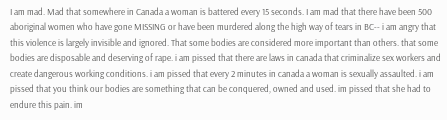I am mad. Mad that somewhere in Canada a woman is battered every 15 seconds. I am mad that there have been 500 aboriginal women who have gone MISSING or have been murdered along the high way of tears in BC-- i am angry that this violence is largely invisible and ignored. That some bodies are considered more important than others. that some bodies are disposable and deserving of rape. i am pissed that there are laws in canada that criminalize sex workers and create dangerous working conditions. i am pissed that every 2 minutes in canada a woman is sexually assaulted. i am pissed that you think our bodies are something that can be conquered, owned and used. im pissed that she had to endure this pain. im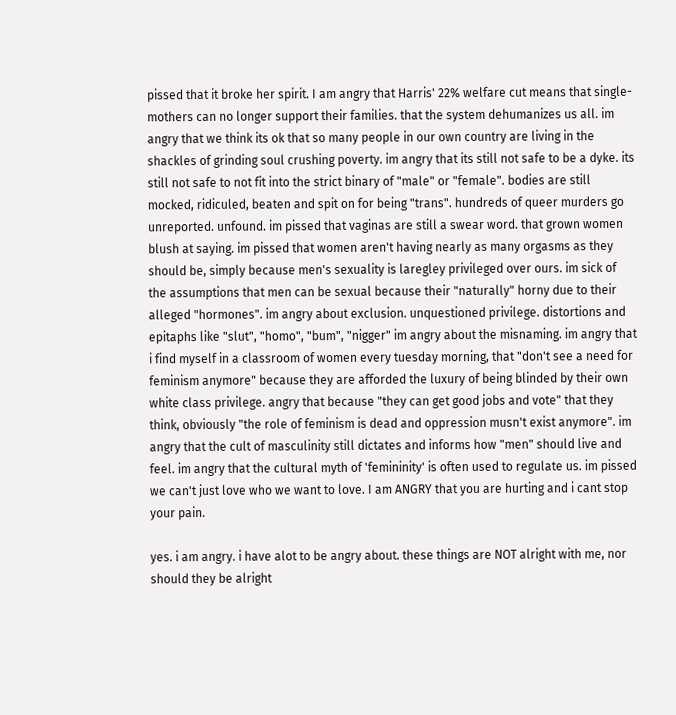pissed that it broke her spirit. I am angry that Harris' 22% welfare cut means that single-mothers can no longer support their families. that the system dehumanizes us all. im angry that we think its ok that so many people in our own country are living in the shackles of grinding soul crushing poverty. im angry that its still not safe to be a dyke. its still not safe to not fit into the strict binary of "male" or "female". bodies are still mocked, ridiculed, beaten and spit on for being "trans". hundreds of queer murders go unreported. unfound. im pissed that vaginas are still a swear word. that grown women blush at saying. im pissed that women aren't having nearly as many orgasms as they should be, simply because men's sexuality is laregley privileged over ours. im sick of the assumptions that men can be sexual because their "naturally" horny due to their alleged "hormones". im angry about exclusion. unquestioned privilege. distortions and epitaphs like "slut", "homo", "bum", "nigger" im angry about the misnaming. im angry that i find myself in a classroom of women every tuesday morning, that "don't see a need for feminism anymore" because they are afforded the luxury of being blinded by their own white class privilege. angry that because "they can get good jobs and vote" that they think, obviously "the role of feminism is dead and oppression musn't exist anymore". im angry that the cult of masculinity still dictates and informs how "men" should live and feel. im angry that the cultural myth of 'femininity' is often used to regulate us. im pissed we can't just love who we want to love. I am ANGRY that you are hurting and i cant stop your pain.

yes. i am angry. i have alot to be angry about. these things are NOT alright with me, nor should they be alright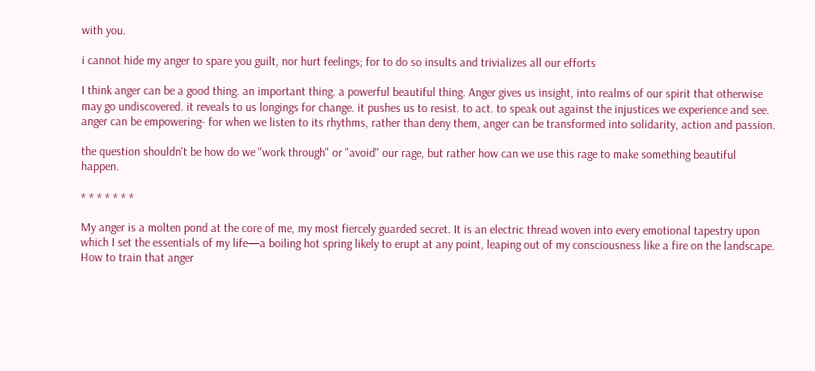with you.

i cannot hide my anger to spare you guilt, nor hurt feelings; for to do so insults and trivializes all our efforts

I think anger can be a good thing. an important thing. a powerful beautiful thing. Anger gives us insight, into realms of our spirit that otherwise may go undiscovered. it reveals to us longings for change. it pushes us to resist. to act. to speak out against the injustices we experience and see. anger can be empowering- for when we listen to its rhythms, rather than deny them, anger can be transformed into solidarity, action and passion.

the question shouldn't be how do we "work through" or "avoid" our rage, but rather how can we use this rage to make something beautiful happen.

* * * * * * *

My anger is a molten pond at the core of me, my most fiercely guarded secret. It is an electric thread woven into every emotional tapestry upon which I set the essentials of my life—a boiling hot spring likely to erupt at any point, leaping out of my consciousness like a fire on the landscape. How to train that anger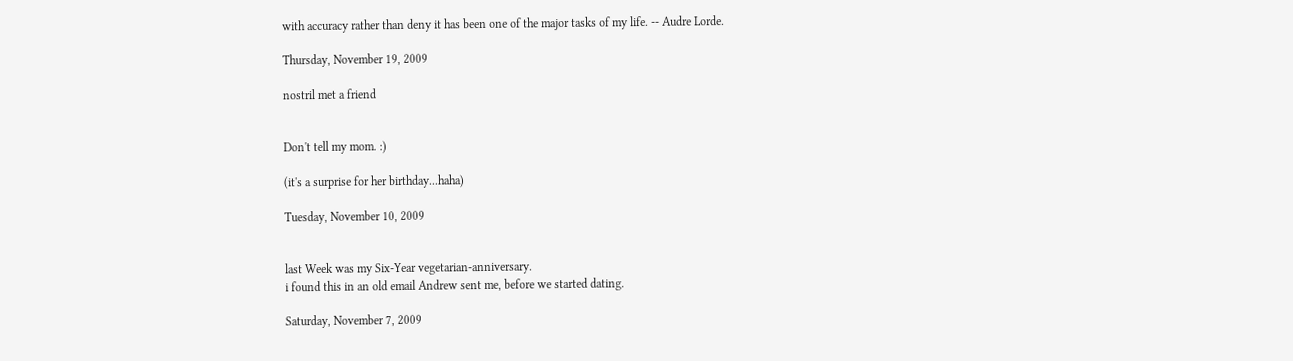with accuracy rather than deny it has been one of the major tasks of my life. -- Audre Lorde.

Thursday, November 19, 2009

nostril met a friend


Don't tell my mom. :)

(it's a surprise for her birthday...haha)

Tuesday, November 10, 2009


last Week was my Six-Year vegetarian-anniversary.
i found this in an old email Andrew sent me, before we started dating.

Saturday, November 7, 2009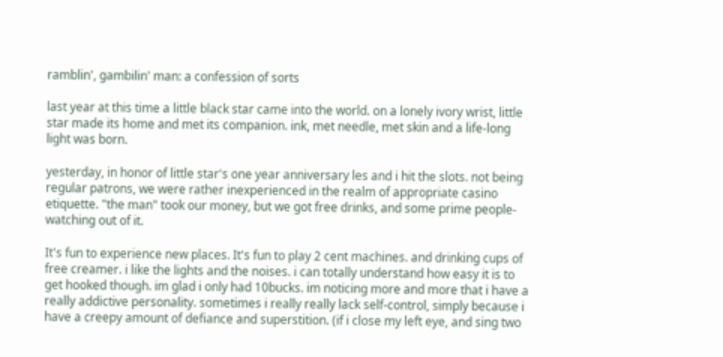ramblin', gambilin' man: a confession of sorts

last year at this time a little black star came into the world. on a lonely ivory wrist, little star made its home and met its companion. ink, met needle, met skin and a life-long light was born.

yesterday, in honor of little star's one year anniversary les and i hit the slots. not being regular patrons, we were rather inexperienced in the realm of appropriate casino etiquette. "the man" took our money, but we got free drinks, and some prime people-watching out of it.

It's fun to experience new places. It's fun to play 2 cent machines. and drinking cups of free creamer. i like the lights and the noises. i can totally understand how easy it is to get hooked though. im glad i only had 10bucks. im noticing more and more that i have a really addictive personality. sometimes i really really lack self-control, simply because i have a creepy amount of defiance and superstition. (if i close my left eye, and sing two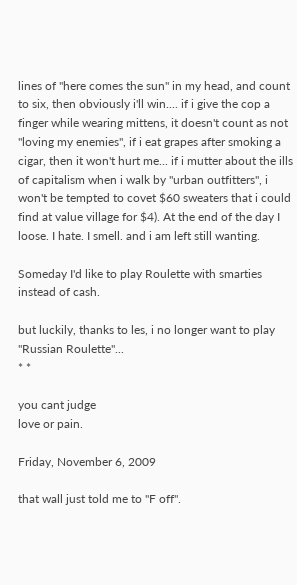lines of "here comes the sun" in my head, and count to six, then obviously i'll win.... if i give the cop a finger while wearing mittens, it doesn't count as not "loving my enemies", if i eat grapes after smoking a cigar, then it won't hurt me... if i mutter about the ills of capitalism when i walk by "urban outfitters", i won't be tempted to covet $60 sweaters that i could find at value village for $4). At the end of the day I loose. I hate. I smell. and i am left still wanting.

Someday I'd like to play Roulette with smarties instead of cash.

but luckily, thanks to les, i no longer want to play "Russian Roulette"...
* *

you cant judge
love or pain.

Friday, November 6, 2009

that wall just told me to "F off".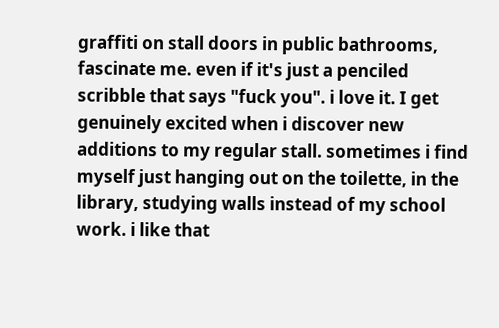graffiti on stall doors in public bathrooms, fascinate me. even if it's just a penciled scribble that says "fuck you". i love it. I get genuinely excited when i discover new additions to my regular stall. sometimes i find myself just hanging out on the toilette, in the library, studying walls instead of my school work. i like that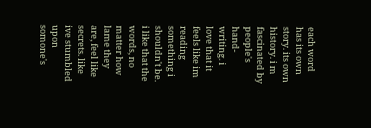each word has its own story. its own history. i m fascinated by people's hand-writing. i love that it feels like im reading something i shouldn't be. i like that the words, no matter how lame they are, feel like secrets. like ive stumbled upon somone's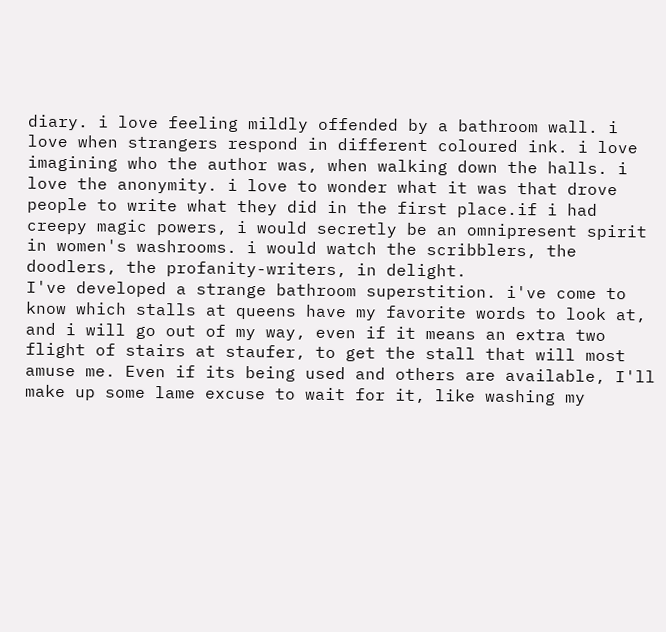diary. i love feeling mildly offended by a bathroom wall. i love when strangers respond in different coloured ink. i love imagining who the author was, when walking down the halls. i love the anonymity. i love to wonder what it was that drove people to write what they did in the first place.if i had creepy magic powers, i would secretly be an omnipresent spirit in women's washrooms. i would watch the scribblers, the doodlers, the profanity-writers, in delight.
I've developed a strange bathroom superstition. i've come to know which stalls at queens have my favorite words to look at, and i will go out of my way, even if it means an extra two flight of stairs at staufer, to get the stall that will most amuse me. Even if its being used and others are available, I'll make up some lame excuse to wait for it, like washing my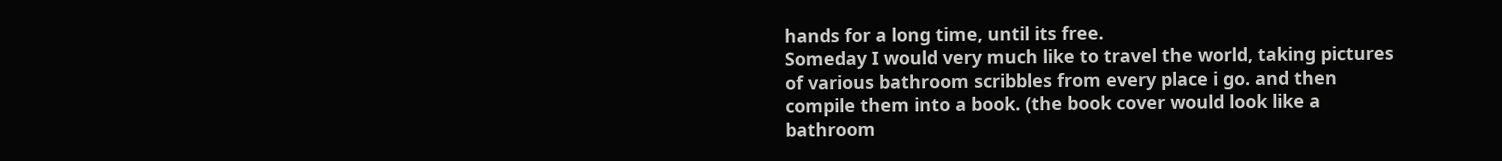hands for a long time, until its free.
Someday I would very much like to travel the world, taking pictures of various bathroom scribbles from every place i go. and then compile them into a book. (the book cover would look like a bathroom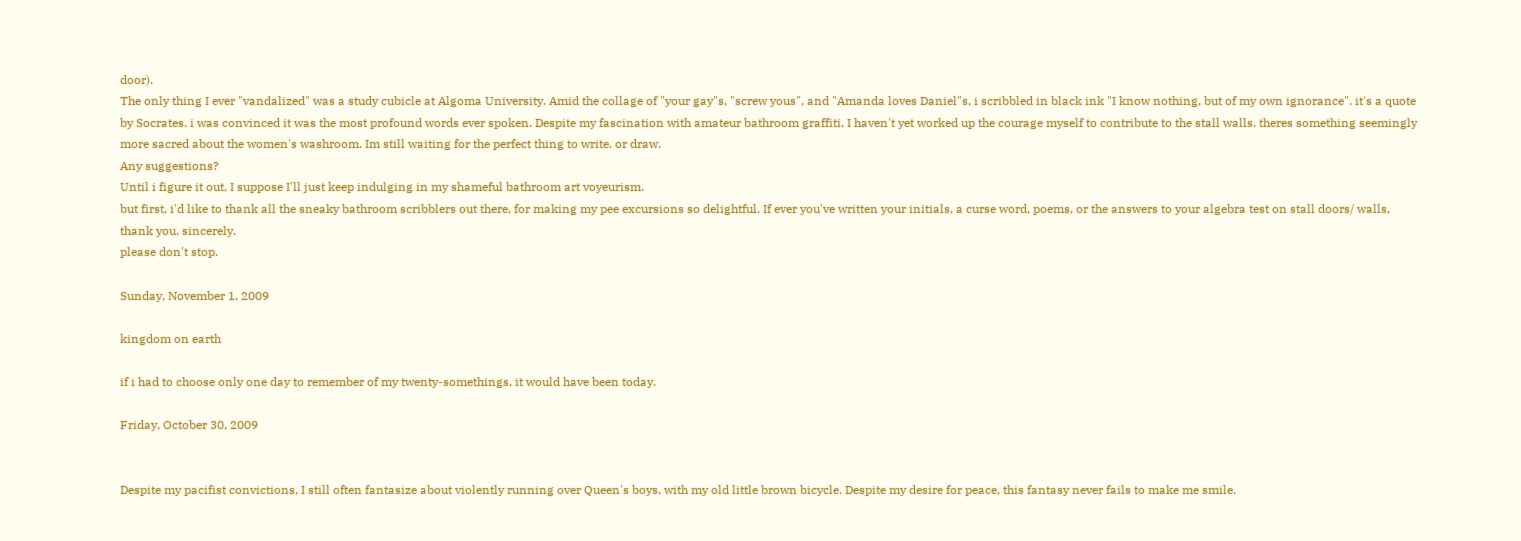door).
The only thing I ever "vandalized" was a study cubicle at Algoma University. Amid the collage of "your gay"s, "screw yous", and "Amanda loves Daniel"s, i scribbled in black ink "I know nothing, but of my own ignorance". it's a quote by Socrates. i was convinced it was the most profound words ever spoken. Despite my fascination with amateur bathroom graffiti, I haven't yet worked up the courage myself to contribute to the stall walls. theres something seemingly more sacred about the women's washroom. Im still waiting for the perfect thing to write. or draw.
Any suggestions?
Until i figure it out, I suppose I'll just keep indulging in my shameful bathroom art voyeurism.
but first, i'd like to thank all the sneaky bathroom scribblers out there, for making my pee excursions so delightful. If ever you've written your initials, a curse word, poems, or the answers to your algebra test on stall doors/ walls, thank you. sincerely.
please don't stop.

Sunday, November 1, 2009

kingdom on earth

if i had to choose only one day to remember of my twenty-somethings, it would have been today.

Friday, October 30, 2009


Despite my pacifist convictions, I still often fantasize about violently running over Queen's boys, with my old little brown bicycle. Despite my desire for peace, this fantasy never fails to make me smile.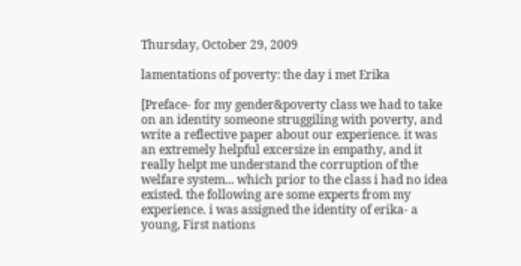Thursday, October 29, 2009

lamentations of poverty: the day i met Erika

[Preface- for my gender&poverty class we had to take on an identity someone struggiling with poverty, and write a reflective paper about our experience. it was an extremely helpful excersize in empathy, and it really helpt me understand the corruption of the welfare system... which prior to the class i had no idea existed. the following are some experts from my experience. i was assigned the identity of erika- a young, First nations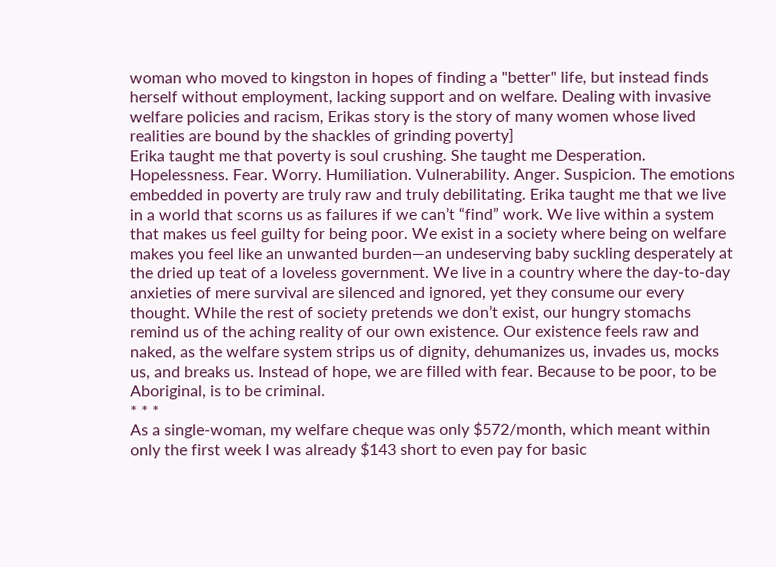woman who moved to kingston in hopes of finding a "better" life, but instead finds herself without employment, lacking support and on welfare. Dealing with invasive welfare policies and racism, Erikas story is the story of many women whose lived realities are bound by the shackles of grinding poverty]
Erika taught me that poverty is soul crushing. She taught me Desperation. Hopelessness. Fear. Worry. Humiliation. Vulnerability. Anger. Suspicion. The emotions embedded in poverty are truly raw and truly debilitating. Erika taught me that we live in a world that scorns us as failures if we can’t “find” work. We live within a system that makes us feel guilty for being poor. We exist in a society where being on welfare makes you feel like an unwanted burden—an undeserving baby suckling desperately at the dried up teat of a loveless government. We live in a country where the day-to-day anxieties of mere survival are silenced and ignored, yet they consume our every thought. While the rest of society pretends we don’t exist, our hungry stomachs remind us of the aching reality of our own existence. Our existence feels raw and naked, as the welfare system strips us of dignity, dehumanizes us, invades us, mocks us, and breaks us. Instead of hope, we are filled with fear. Because to be poor, to be Aboriginal, is to be criminal.
* * *
As a single-woman, my welfare cheque was only $572/month, which meant within only the first week I was already $143 short to even pay for basic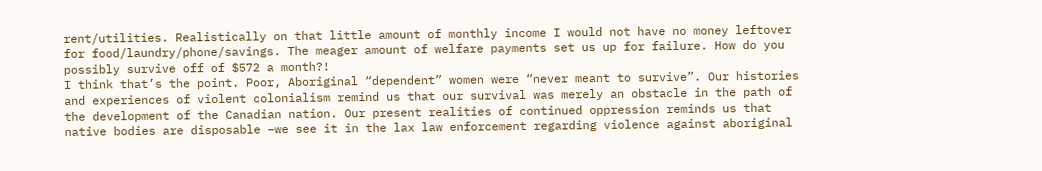rent/utilities. Realistically on that little amount of monthly income I would not have no money leftover for food/laundry/phone/savings. The meager amount of welfare payments set us up for failure. How do you possibly survive off of $572 a month?!
I think that’s the point. Poor, Aboriginal “dependent” women were “never meant to survive”. Our histories and experiences of violent colonialism remind us that our survival was merely an obstacle in the path of the development of the Canadian nation. Our present realities of continued oppression reminds us that native bodies are disposable –we see it in the lax law enforcement regarding violence against aboriginal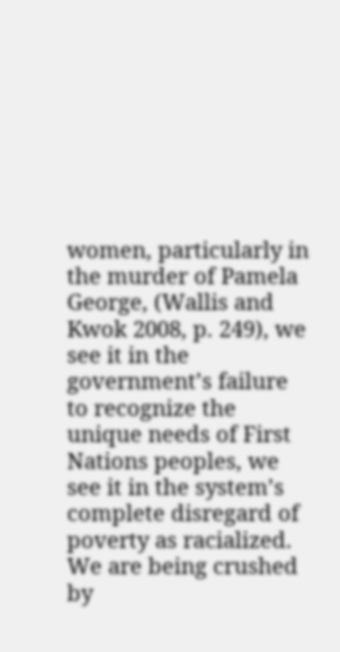women, particularly in the murder of Pamela George, (Wallis and Kwok 2008, p. 249), we see it in the government’s failure to recognize the unique needs of First Nations peoples, we see it in the system’s complete disregard of poverty as racialized. We are being crushed by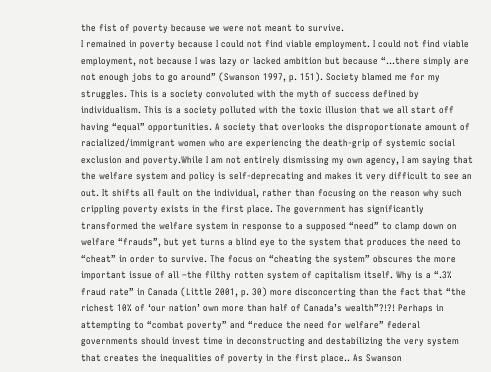the fist of poverty because we were not meant to survive.
I remained in poverty because I could not find viable employment. I could not find viable employment, not because I was lazy or lacked ambition but because “…there simply are not enough jobs to go around” (Swanson 1997, p. 151). Society blamed me for my struggles. This is a society convoluted with the myth of success defined by individualism. This is a society polluted with the toxic illusion that we all start off having “equal” opportunities. A society that overlooks the disproportionate amount of racialized/immigrant women who are experiencing the death-grip of systemic social exclusion and poverty.While I am not entirely dismissing my own agency, I am saying that the welfare system and policy is self-deprecating and makes it very difficult to see an out. It shifts all fault on the individual, rather than focusing on the reason why such crippling poverty exists in the first place. The government has significantly transformed the welfare system in response to a supposed “need” to clamp down on welfare “frauds”, but yet turns a blind eye to the system that produces the need to “cheat” in order to survive. The focus on “cheating the system” obscures the more important issue of all –the filthy rotten system of capitalism itself. Why is a “.3% fraud rate” in Canada (Little 2001, p. 30) more disconcerting than the fact that “the richest 10% of ‘our nation’ own more than half of Canada’s wealth”?!?! Perhaps in attempting to “combat poverty” and “reduce the need for welfare” federal governments should invest time in deconstructing and destabilizing the very system that creates the inequalities of poverty in the first place.. As Swanson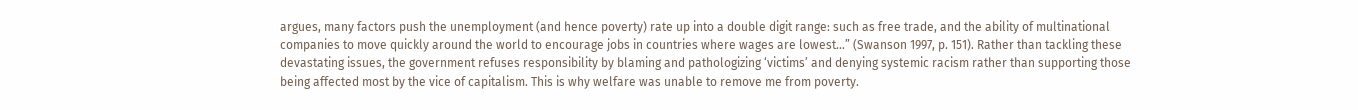argues, many factors push the unemployment (and hence poverty) rate up into a double digit range: such as free trade, and the ability of multinational companies to move quickly around the world to encourage jobs in countries where wages are lowest…” (Swanson 1997, p. 151). Rather than tackling these devastating issues, the government refuses responsibility by blaming and pathologizing ‘victims’ and denying systemic racism rather than supporting those being affected most by the vice of capitalism. This is why welfare was unable to remove me from poverty.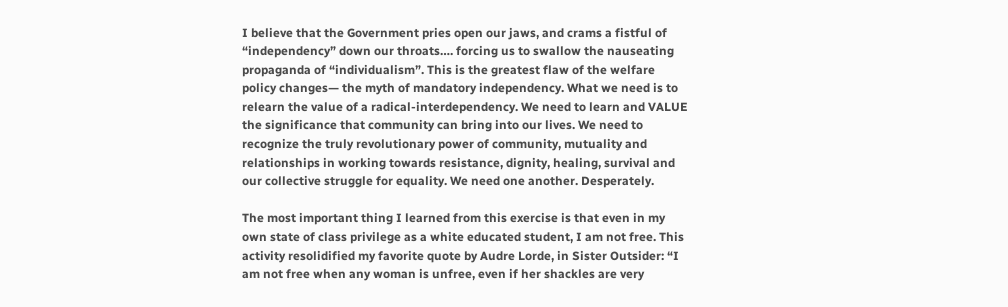I believe that the Government pries open our jaws, and crams a fistful of “independency” down our throats…. forcing us to swallow the nauseating propaganda of “individualism”. This is the greatest flaw of the welfare policy changes— the myth of mandatory independency. What we need is to relearn the value of a radical-interdependency. We need to learn and VALUE the significance that community can bring into our lives. We need to recognize the truly revolutionary power of community, mutuality and relationships in working towards resistance, dignity, healing, survival and our collective struggle for equality. We need one another. Desperately.

The most important thing I learned from this exercise is that even in my own state of class privilege as a white educated student, I am not free. This activity resolidified my favorite quote by Audre Lorde, in Sister Outsider: “I am not free when any woman is unfree, even if her shackles are very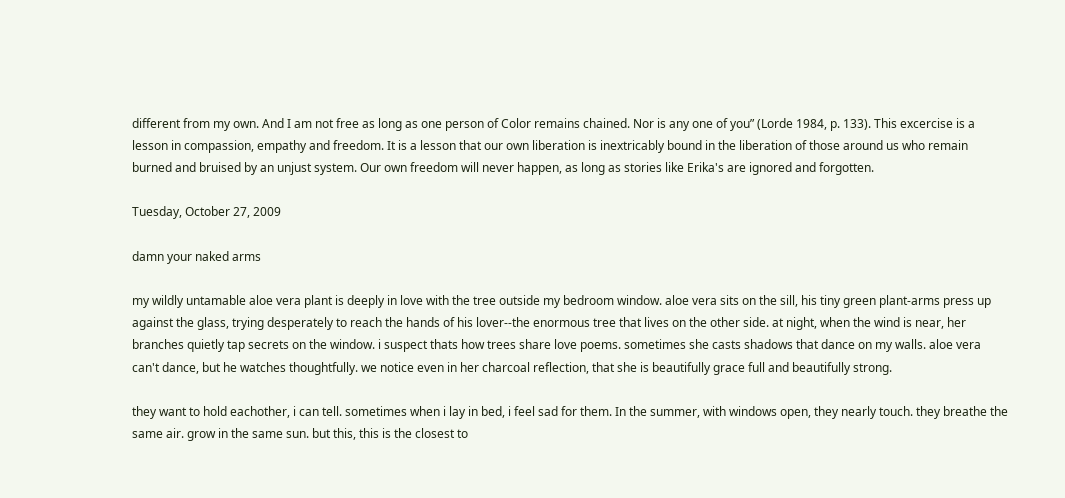different from my own. And I am not free as long as one person of Color remains chained. Nor is any one of you” (Lorde 1984, p. 133). This excercise is a lesson in compassion, empathy and freedom. It is a lesson that our own liberation is inextricably bound in the liberation of those around us who remain burned and bruised by an unjust system. Our own freedom will never happen, as long as stories like Erika's are ignored and forgotten.

Tuesday, October 27, 2009

damn your naked arms

my wildly untamable aloe vera plant is deeply in love with the tree outside my bedroom window. aloe vera sits on the sill, his tiny green plant-arms press up against the glass, trying desperately to reach the hands of his lover--the enormous tree that lives on the other side. at night, when the wind is near, her branches quietly tap secrets on the window. i suspect thats how trees share love poems. sometimes she casts shadows that dance on my walls. aloe vera can't dance, but he watches thoughtfully. we notice even in her charcoal reflection, that she is beautifully grace full and beautifully strong.

they want to hold eachother, i can tell. sometimes when i lay in bed, i feel sad for them. In the summer, with windows open, they nearly touch. they breathe the same air. grow in the same sun. but this, this is the closest to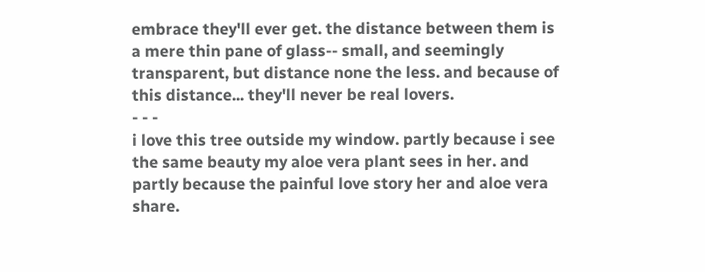embrace they'll ever get. the distance between them is a mere thin pane of glass-- small, and seemingly transparent, but distance none the less. and because of this distance... they'll never be real lovers.
- - -
i love this tree outside my window. partly because i see the same beauty my aloe vera plant sees in her. and partly because the painful love story her and aloe vera share.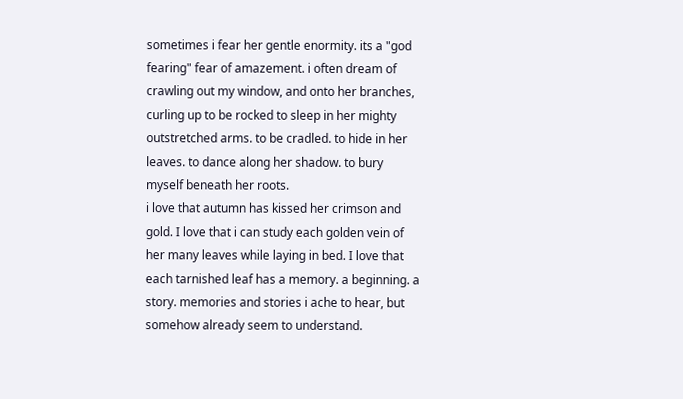sometimes i fear her gentle enormity. its a "god fearing" fear of amazement. i often dream of crawling out my window, and onto her branches, curling up to be rocked to sleep in her mighty outstretched arms. to be cradled. to hide in her leaves. to dance along her shadow. to bury myself beneath her roots.
i love that autumn has kissed her crimson and gold. I love that i can study each golden vein of her many leaves while laying in bed. I love that each tarnished leaf has a memory. a beginning. a story. memories and stories i ache to hear, but somehow already seem to understand.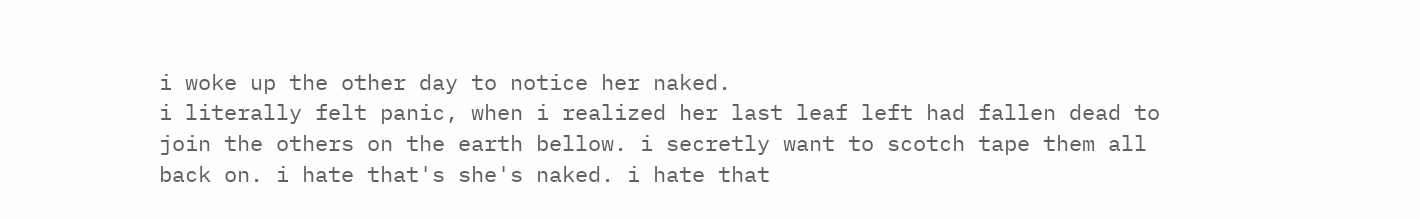i woke up the other day to notice her naked.
i literally felt panic, when i realized her last leaf left had fallen dead to join the others on the earth bellow. i secretly want to scotch tape them all back on. i hate that's she's naked. i hate that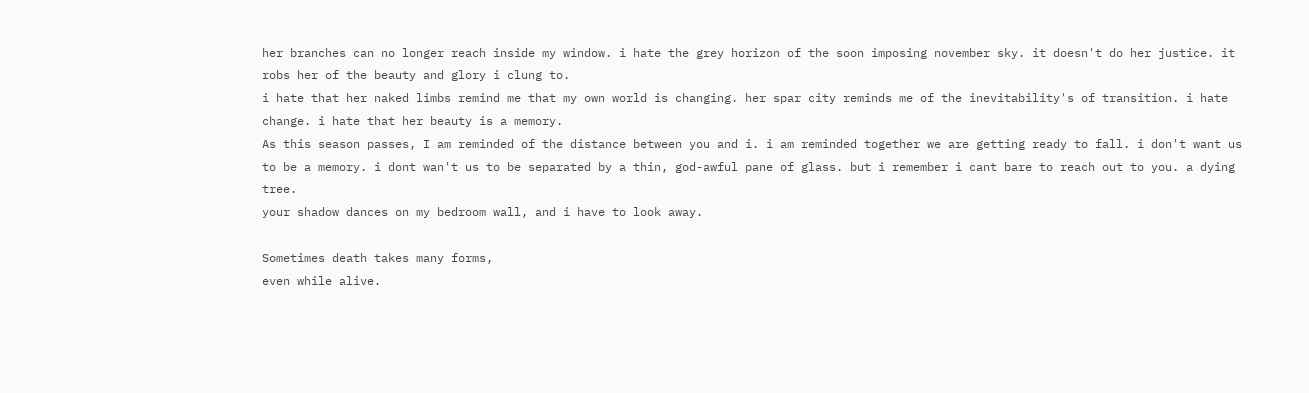her branches can no longer reach inside my window. i hate the grey horizon of the soon imposing november sky. it doesn't do her justice. it robs her of the beauty and glory i clung to.
i hate that her naked limbs remind me that my own world is changing. her spar city reminds me of the inevitability's of transition. i hate change. i hate that her beauty is a memory.
As this season passes, I am reminded of the distance between you and i. i am reminded together we are getting ready to fall. i don't want us to be a memory. i dont wan't us to be separated by a thin, god-awful pane of glass. but i remember i cant bare to reach out to you. a dying tree.
your shadow dances on my bedroom wall, and i have to look away.

Sometimes death takes many forms,
even while alive.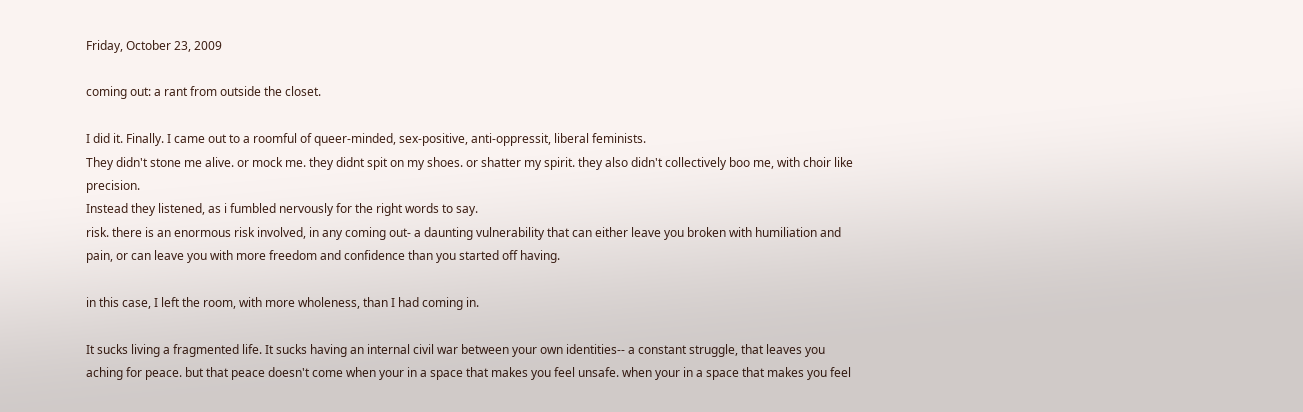Friday, October 23, 2009

coming out: a rant from outside the closet.

I did it. Finally. I came out to a roomful of queer-minded, sex-positive, anti-oppressit, liberal feminists.
They didn't stone me alive. or mock me. they didnt spit on my shoes. or shatter my spirit. they also didn't collectively boo me, with choir like precision.
Instead they listened, as i fumbled nervously for the right words to say.
risk. there is an enormous risk involved, in any coming out- a daunting vulnerability that can either leave you broken with humiliation and pain, or can leave you with more freedom and confidence than you started off having.

in this case, I left the room, with more wholeness, than I had coming in.

It sucks living a fragmented life. It sucks having an internal civil war between your own identities-- a constant struggle, that leaves you aching for peace. but that peace doesn't come when your in a space that makes you feel unsafe. when your in a space that makes you feel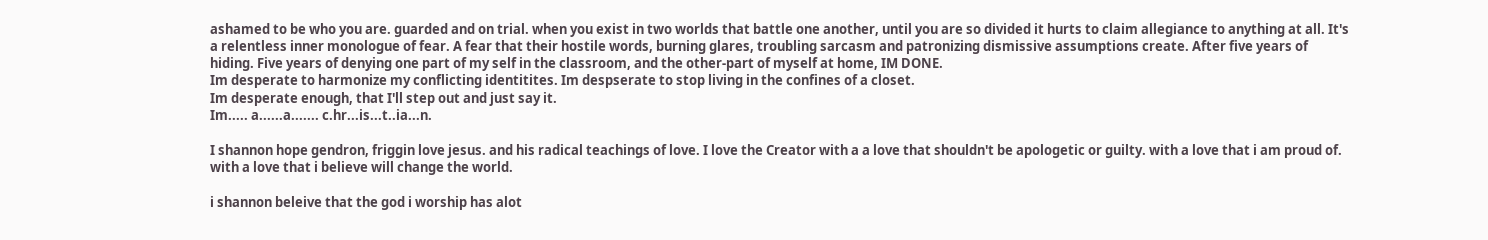ashamed to be who you are. guarded and on trial. when you exist in two worlds that battle one another, until you are so divided it hurts to claim allegiance to anything at all. It's a relentless inner monologue of fear. A fear that their hostile words, burning glares, troubling sarcasm and patronizing dismissive assumptions create. After five years of hiding. Five years of denying one part of my self in the classroom, and the other-part of myself at home, IM DONE.
Im desperate to harmonize my conflicting identitites. Im despserate to stop living in the confines of a closet.
Im desperate enough, that I'll step out and just say it.
Im..... a......a....... c.hr...is...t..ia...n.

I shannon hope gendron, friggin love jesus. and his radical teachings of love. I love the Creator with a a love that shouldn't be apologetic or guilty. with a love that i am proud of. with a love that i believe will change the world.

i shannon beleive that the god i worship has alot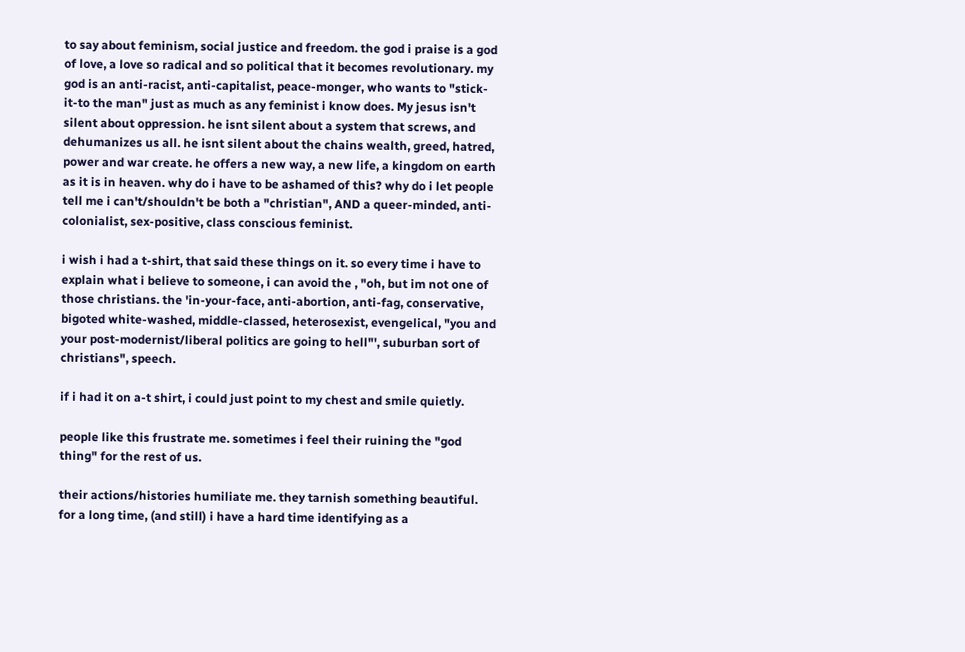to say about feminism, social justice and freedom. the god i praise is a god of love, a love so radical and so political that it becomes revolutionary. my god is an anti-racist, anti-capitalist, peace-monger, who wants to "stick-it-to the man" just as much as any feminist i know does. My jesus isn't silent about oppression. he isnt silent about a system that screws, and dehumanizes us all. he isnt silent about the chains wealth, greed, hatred, power and war create. he offers a new way, a new life, a kingdom on earth as it is in heaven. why do i have to be ashamed of this? why do i let people tell me i can't/shouldn't be both a "christian", AND a queer-minded, anti-colonialist, sex-positive, class conscious feminist.

i wish i had a t-shirt, that said these things on it. so every time i have to explain what i believe to someone, i can avoid the , "oh, but im not one of those christians. the 'in-your-face, anti-abortion, anti-fag, conservative, bigoted white-washed, middle-classed, heterosexist, evengelical, "you and your post-modernist/liberal politics are going to hell"', suburban sort of christians", speech.

if i had it on a-t shirt, i could just point to my chest and smile quietly.

people like this frustrate me. sometimes i feel their ruining the "god thing" for the rest of us.

their actions/histories humiliate me. they tarnish something beautiful. for a long time, (and still) i have a hard time identifying as a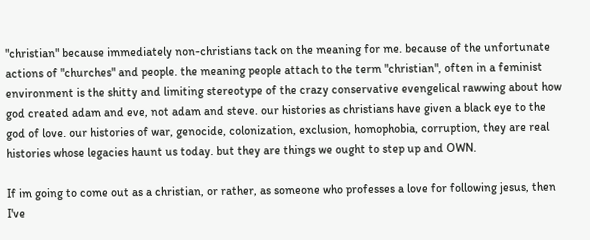"christian" because immediately non-christians tack on the meaning for me. because of the unfortunate actions of "churches" and people. the meaning people attach to the term "christian", often in a feminist environment is the shitty and limiting stereotype of the crazy conservative evengelical rawwing about how god created adam and eve, not adam and steve. our histories as christians have given a black eye to the god of love. our histories of war, genocide, colonization, exclusion, homophobia, corruption, they are real histories whose legacies haunt us today. but they are things we ought to step up and OWN.

If im going to come out as a christian, or rather, as someone who professes a love for following jesus, then I've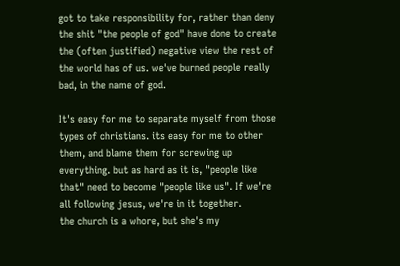got to take responsibility for, rather than deny the shit "the people of god" have done to create the (often justified) negative view the rest of the world has of us. we've burned people really bad, in the name of god.

It's easy for me to separate myself from those types of christians. its easy for me to other them, and blame them for screwing up everything. but as hard as it is, "people like that" need to become "people like us". If we're all following jesus, we're in it together.
the church is a whore, but she's my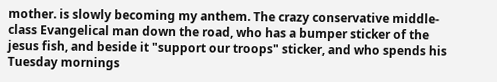mother. is slowly becoming my anthem. The crazy conservative middle-class Evangelical man down the road, who has a bumper sticker of the jesus fish, and beside it "support our troops" sticker, and who spends his Tuesday mornings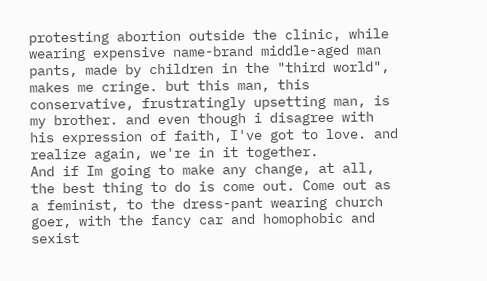protesting abortion outside the clinic, while wearing expensive name-brand middle-aged man pants, made by children in the "third world", makes me cringe. but this man, this conservative, frustratingly upsetting man, is my brother. and even though i disagree with his expression of faith, I've got to love. and realize again, we're in it together.
And if Im going to make any change, at all, the best thing to do is come out. Come out as a feminist, to the dress-pant wearing church goer, with the fancy car and homophobic and sexist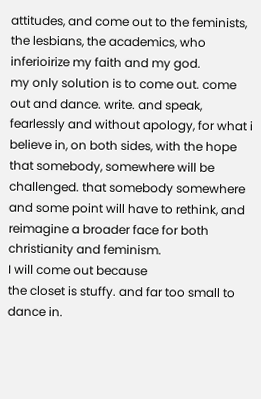attitudes, and come out to the feminists, the lesbians, the academics, who inferioirize my faith and my god.
my only solution is to come out. come out and dance. write. and speak, fearlessly and without apology, for what i believe in, on both sides, with the hope that somebody, somewhere will be challenged. that somebody somewhere and some point will have to rethink, and reimagine a broader face for both christianity and feminism.
I will come out because
the closet is stuffy. and far too small to dance in.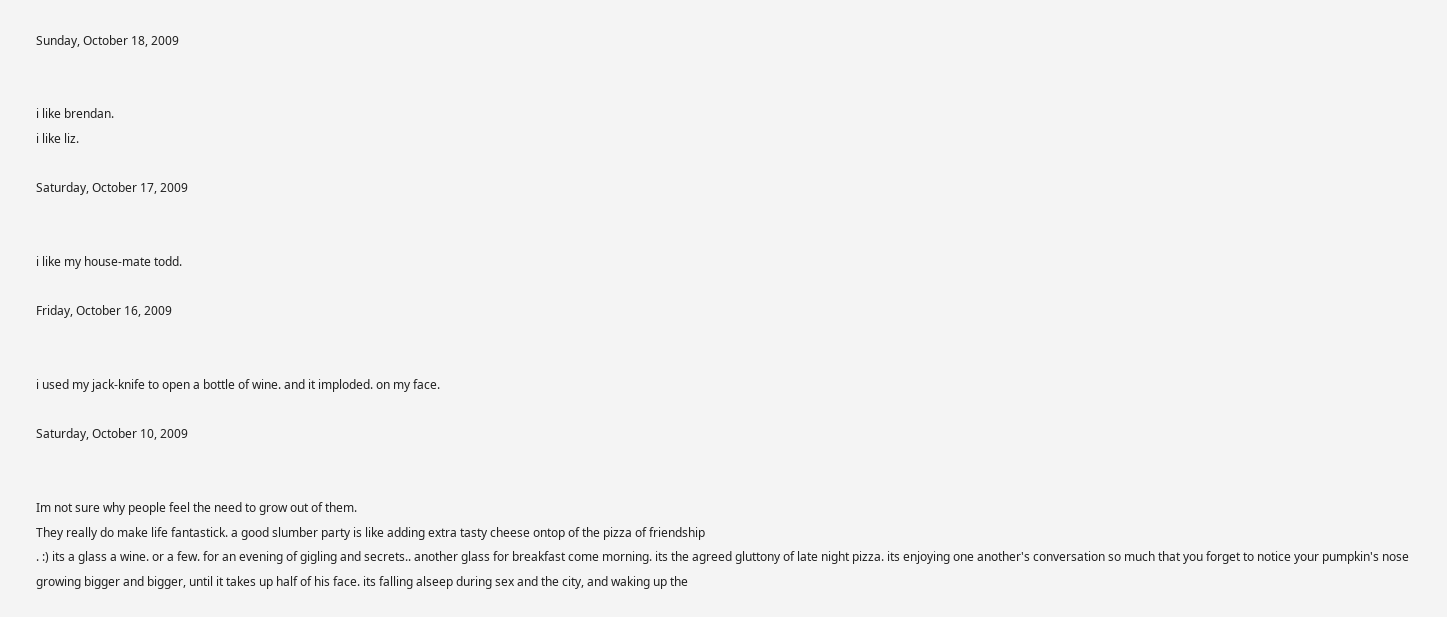Sunday, October 18, 2009


i like brendan.
i like liz.

Saturday, October 17, 2009


i like my house-mate todd.

Friday, October 16, 2009


i used my jack-knife to open a bottle of wine. and it imploded. on my face.

Saturday, October 10, 2009


Im not sure why people feel the need to grow out of them.
They really do make life fantastick. a good slumber party is like adding extra tasty cheese ontop of the pizza of friendship
. :) its a glass a wine. or a few. for an evening of gigling and secrets.. another glass for breakfast come morning. its the agreed gluttony of late night pizza. its enjoying one another's conversation so much that you forget to notice your pumpkin's nose growing bigger and bigger, until it takes up half of his face. its falling alseep during sex and the city, and waking up the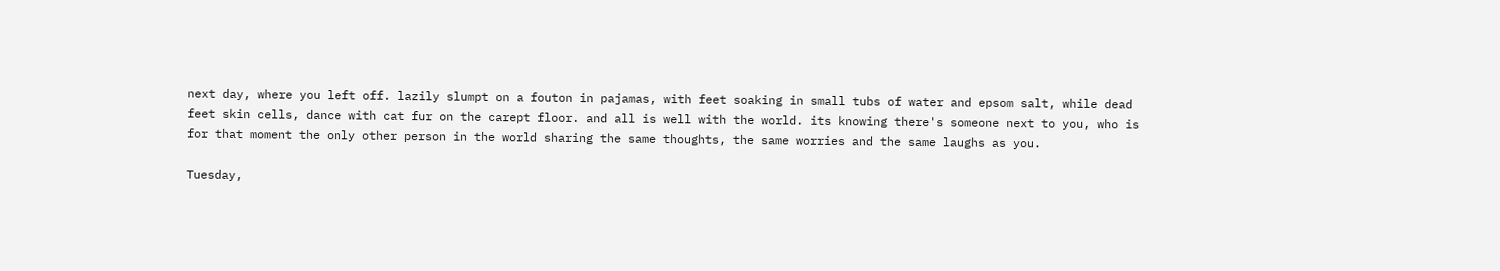next day, where you left off. lazily slumpt on a fouton in pajamas, with feet soaking in small tubs of water and epsom salt, while dead feet skin cells, dance with cat fur on the carept floor. and all is well with the world. its knowing there's someone next to you, who is for that moment the only other person in the world sharing the same thoughts, the same worries and the same laughs as you.

Tuesday,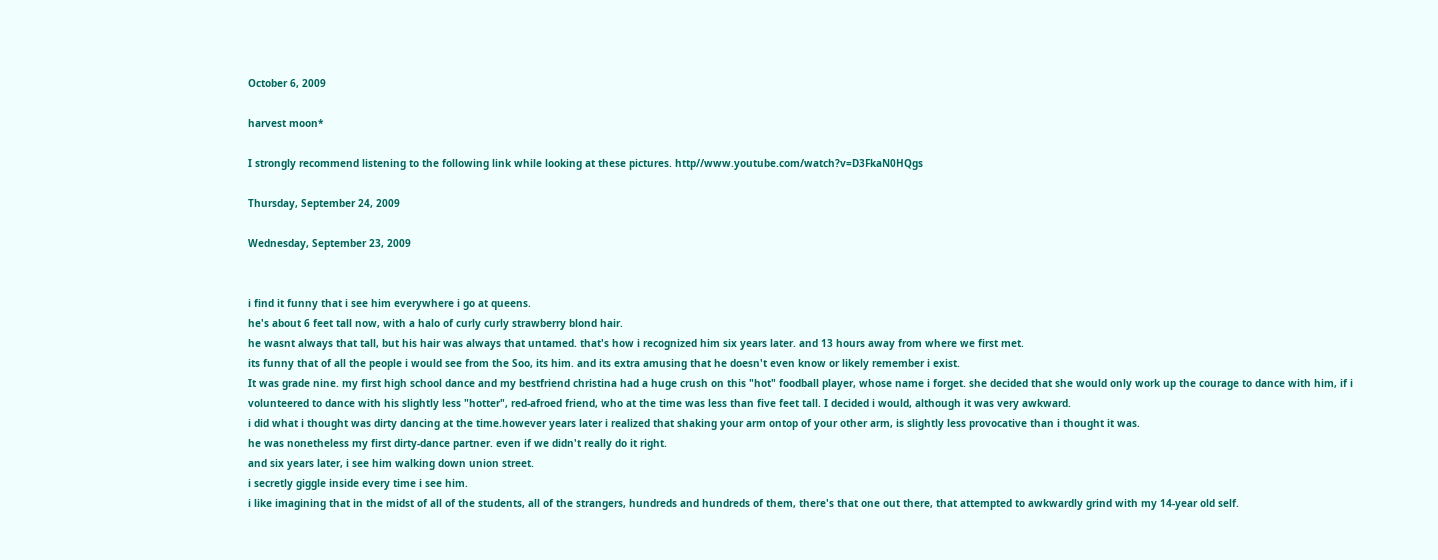October 6, 2009

harvest moon*

I strongly recommend listening to the following link while looking at these pictures. http//www.youtube.com/watch?v=D3FkaN0HQgs

Thursday, September 24, 2009

Wednesday, September 23, 2009


i find it funny that i see him everywhere i go at queens.
he's about 6 feet tall now, with a halo of curly curly strawberry blond hair.
he wasnt always that tall, but his hair was always that untamed. that's how i recognized him six years later. and 13 hours away from where we first met.
its funny that of all the people i would see from the Soo, its him. and its extra amusing that he doesn't even know or likely remember i exist.
It was grade nine. my first high school dance and my bestfriend christina had a huge crush on this "hot" foodball player, whose name i forget. she decided that she would only work up the courage to dance with him, if i volunteered to dance with his slightly less "hotter", red-afroed friend, who at the time was less than five feet tall. I decided i would, although it was very awkward.
i did what i thought was dirty dancing at the time.however years later i realized that shaking your arm ontop of your other arm, is slightly less provocative than i thought it was.
he was nonetheless my first dirty-dance partner. even if we didn't really do it right.
and six years later, i see him walking down union street.
i secretly giggle inside every time i see him.
i like imagining that in the midst of all of the students, all of the strangers, hundreds and hundreds of them, there's that one out there, that attempted to awkwardly grind with my 14-year old self.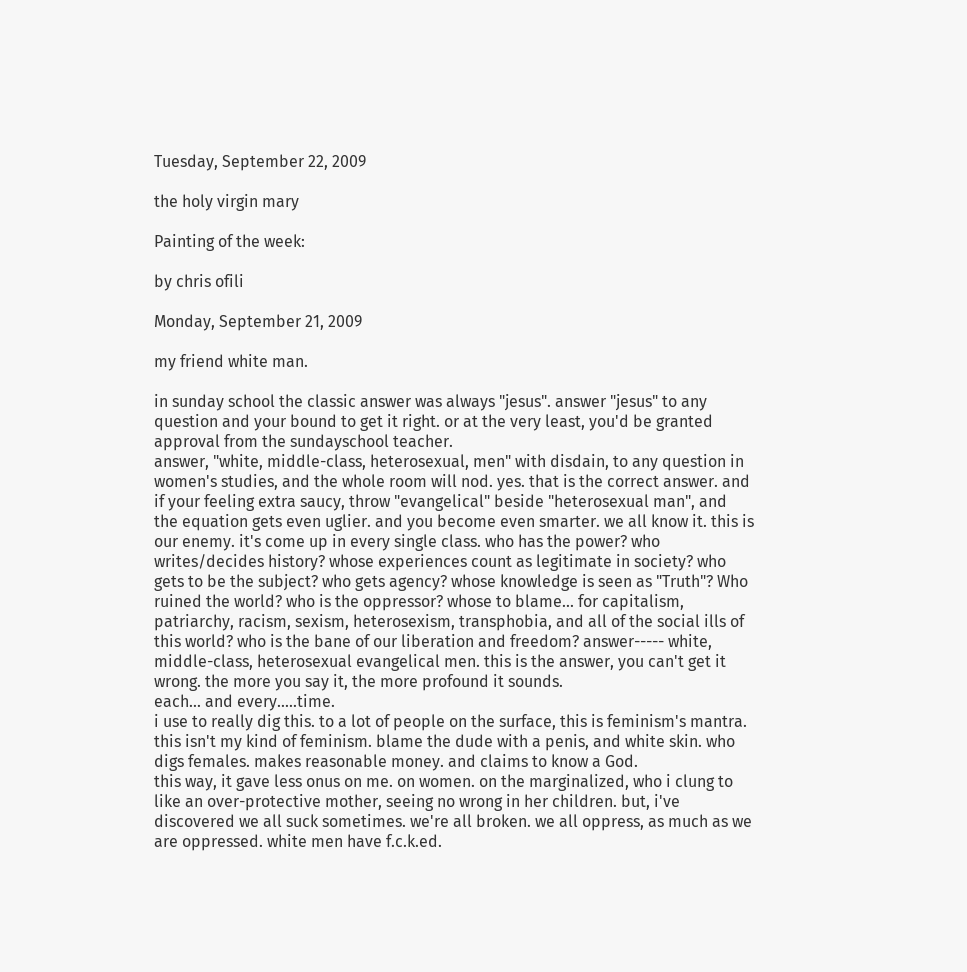Tuesday, September 22, 2009

the holy virgin mary

Painting of the week:

by chris ofili

Monday, September 21, 2009

my friend white man.

in sunday school the classic answer was always "jesus". answer "jesus" to any question and your bound to get it right. or at the very least, you'd be granted approval from the sundayschool teacher.
answer, "white, middle-class, heterosexual, men" with disdain, to any question in women's studies, and the whole room will nod. yes. that is the correct answer. and if your feeling extra saucy, throw "evangelical" beside "heterosexual man", and the equation gets even uglier. and you become even smarter. we all know it. this is our enemy. it's come up in every single class. who has the power? who writes/decides history? whose experiences count as legitimate in society? who gets to be the subject? who gets agency? whose knowledge is seen as "Truth"? Who ruined the world? who is the oppressor? whose to blame... for capitalism, patriarchy, racism, sexism, heterosexism, transphobia, and all of the social ills of this world? who is the bane of our liberation and freedom? answer----- white, middle-class, heterosexual evangelical men. this is the answer, you can't get it wrong. the more you say it, the more profound it sounds.
each... and every.....time.
i use to really dig this. to a lot of people on the surface, this is feminism's mantra. this isn't my kind of feminism. blame the dude with a penis, and white skin. who digs females. makes reasonable money. and claims to know a God.
this way, it gave less onus on me. on women. on the marginalized, who i clung to like an over-protective mother, seeing no wrong in her children. but, i've discovered we all suck sometimes. we're all broken. we all oppress, as much as we are oppressed. white men have f.c.k.ed.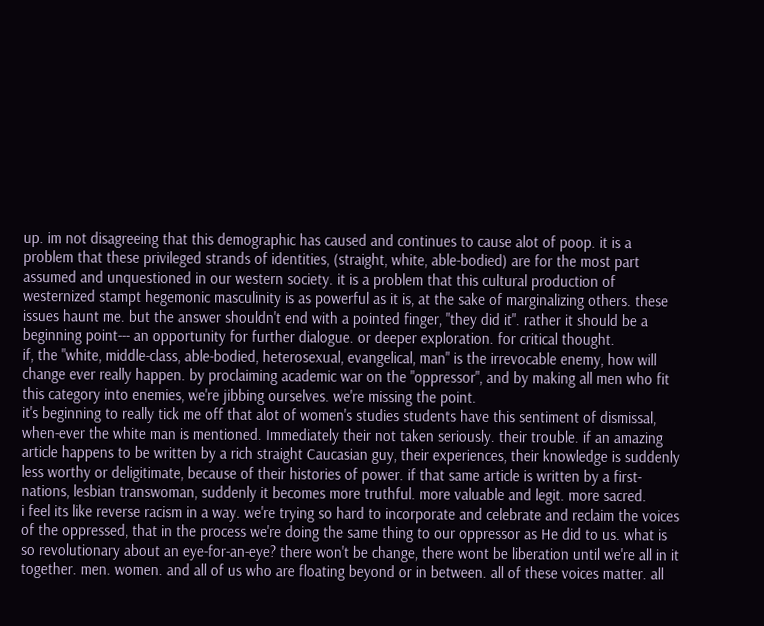up. im not disagreeing that this demographic has caused and continues to cause alot of poop. it is a problem that these privileged strands of identities, (straight, white, able-bodied) are for the most part assumed and unquestioned in our western society. it is a problem that this cultural production of westernized stampt hegemonic masculinity is as powerful as it is, at the sake of marginalizing others. these issues haunt me. but the answer shouldn't end with a pointed finger, "they did it". rather it should be a beginning point--- an opportunity for further dialogue. or deeper exploration. for critical thought.
if, the "white, middle-class, able-bodied, heterosexual, evangelical, man" is the irrevocable enemy, how will change ever really happen. by proclaiming academic war on the "oppressor", and by making all men who fit this category into enemies, we're jibbing ourselves. we're missing the point.
it's beginning to really tick me off that alot of women's studies students have this sentiment of dismissal, when-ever the white man is mentioned. Immediately their not taken seriously. their trouble. if an amazing article happens to be written by a rich straight Caucasian guy, their experiences, their knowledge is suddenly less worthy or deligitimate, because of their histories of power. if that same article is written by a first-nations, lesbian transwoman, suddenly it becomes more truthful. more valuable and legit. more sacred.
i feel its like reverse racism in a way. we're trying so hard to incorporate and celebrate and reclaim the voices of the oppressed, that in the process we're doing the same thing to our oppressor as He did to us. what is so revolutionary about an eye-for-an-eye? there won't be change, there wont be liberation until we're all in it together. men. women. and all of us who are floating beyond or in between. all of these voices matter. all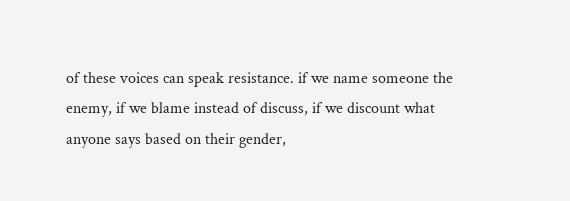of these voices can speak resistance. if we name someone the enemy, if we blame instead of discuss, if we discount what anyone says based on their gender,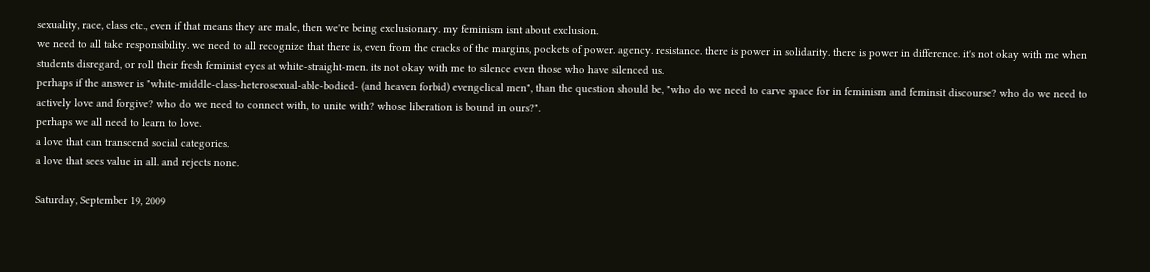sexuality, race, class etc., even if that means they are male, then we're being exclusionary. my feminism isnt about exclusion.
we need to all take responsibility. we need to all recognize that there is, even from the cracks of the margins, pockets of power. agency. resistance. there is power in solidarity. there is power in difference. it's not okay with me when students disregard, or roll their fresh feminist eyes at white-straight-men. its not okay with me to silence even those who have silenced us.
perhaps if the answer is "white-middle-class-heterosexual-able-bodied- (and heaven forbid) evengelical men", than the question should be, "who do we need to carve space for in feminism and feminsit discourse? who do we need to actively love and forgive? who do we need to connect with, to unite with? whose liberation is bound in ours?".
perhaps we all need to learn to love.
a love that can transcend social categories.
a love that sees value in all. and rejects none.

Saturday, September 19, 2009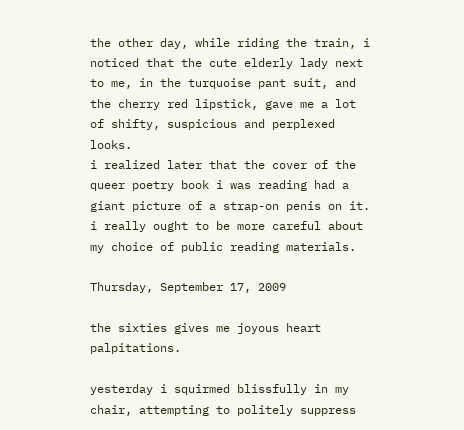the other day, while riding the train, i noticed that the cute elderly lady next to me, in the turquoise pant suit, and the cherry red lipstick, gave me a lot of shifty, suspicious and perplexed looks.
i realized later that the cover of the queer poetry book i was reading had a giant picture of a strap-on penis on it.
i really ought to be more careful about my choice of public reading materials.

Thursday, September 17, 2009

the sixties gives me joyous heart palpitations.

yesterday i squirmed blissfully in my chair, attempting to politely suppress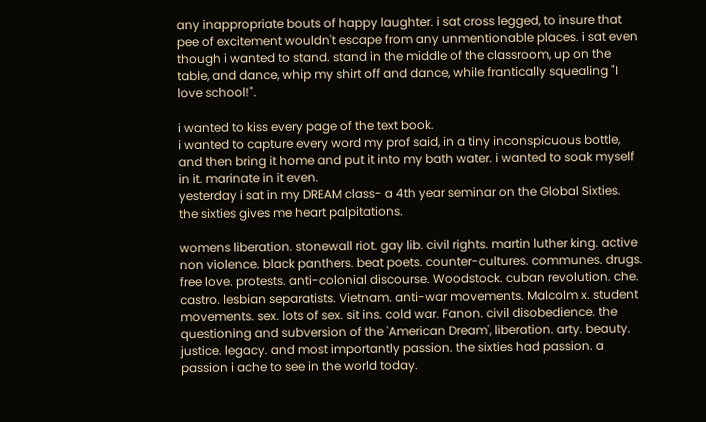any inappropriate bouts of happy laughter. i sat cross legged, to insure that pee of excitement wouldn't escape from any unmentionable places. i sat even though i wanted to stand. stand in the middle of the classroom, up on the table, and dance, whip my shirt off and dance, while frantically squealing "I love school!".

i wanted to kiss every page of the text book.
i wanted to capture every word my prof said, in a tiny inconspicuous bottle, and then bring it home and put it into my bath water. i wanted to soak myself in it. marinate in it even.
yesterday i sat in my DREAM class- a 4th year seminar on the Global Sixties.
the sixties gives me heart palpitations.

womens liberation. stonewall riot. gay lib. civil rights. martin luther king. active non violence. black panthers. beat poets. counter-cultures. communes. drugs. free love. protests. anti-colonial discourse. Woodstock. cuban revolution. che. castro. lesbian separatists. Vietnam. anti-war movements. Malcolm x. student movements. sex. lots of sex. sit ins. cold war. Fanon. civil disobedience. the questioning and subversion of the 'American Dream', liberation. arty. beauty. justice. legacy. and most importantly passion. the sixties had passion. a passion i ache to see in the world today.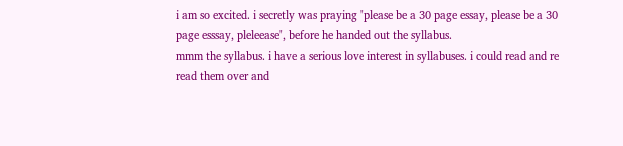i am so excited. i secretly was praying "please be a 30 page essay, please be a 30 page esssay, pleleease", before he handed out the syllabus.
mmm the syllabus. i have a serious love interest in syllabuses. i could read and re read them over and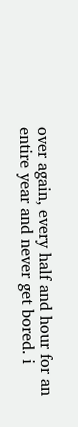over again, every half and hour for an entire year and never get bored. i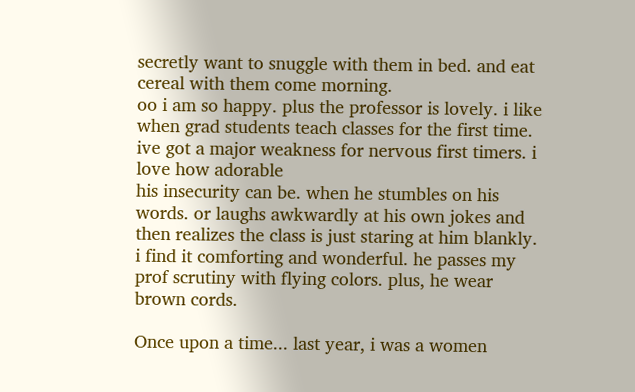secretly want to snuggle with them in bed. and eat cereal with them come morning.
oo i am so happy. plus the professor is lovely. i like when grad students teach classes for the first time. ive got a major weakness for nervous first timers. i love how adorable
his insecurity can be. when he stumbles on his words. or laughs awkwardly at his own jokes and then realizes the class is just staring at him blankly. i find it comforting and wonderful. he passes my prof scrutiny with flying colors. plus, he wear brown cords.

Once upon a time... last year, i was a women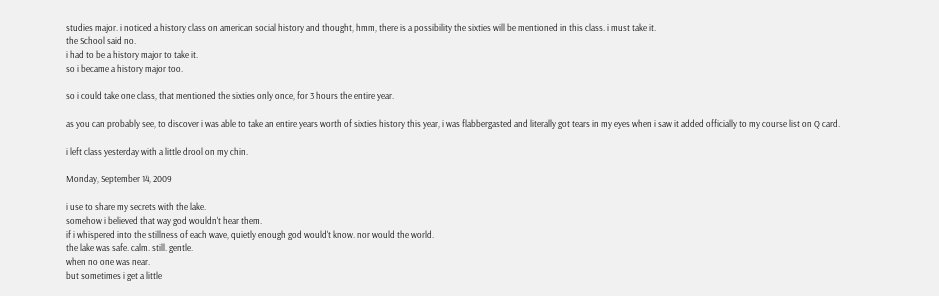studies major. i noticed a history class on american social history and thought, hmm, there is a possibility the sixties will be mentioned in this class. i must take it.
the School said no.
i had to be a history major to take it.
so i became a history major too.

so i could take one class, that mentioned the sixties only once, for 3 hours the entire year.

as you can probably see, to discover i was able to take an entire years worth of sixties history this year, i was flabbergasted and literally got tears in my eyes when i saw it added officially to my course list on Q card.

i left class yesterday with a little drool on my chin.

Monday, September 14, 2009

i use to share my secrets with the lake.
somehow i believed that way god wouldn't hear them.
if i whispered into the stillness of each wave, quietly enough god would't know. nor would the world.
the lake was safe. calm. still. gentle.
when no one was near.
but sometimes i get a little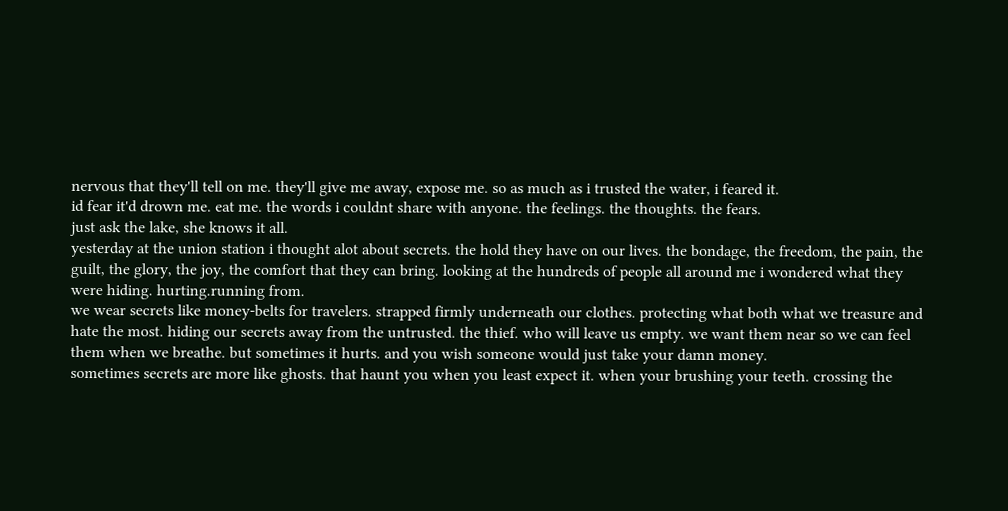nervous that they'll tell on me. they'll give me away, expose me. so as much as i trusted the water, i feared it.
id fear it'd drown me. eat me. the words i couldnt share with anyone. the feelings. the thoughts. the fears.
just ask the lake, she knows it all.
yesterday at the union station i thought alot about secrets. the hold they have on our lives. the bondage, the freedom, the pain, the guilt, the glory, the joy, the comfort that they can bring. looking at the hundreds of people all around me i wondered what they were hiding. hurting.running from.
we wear secrets like money-belts for travelers. strapped firmly underneath our clothes. protecting what both what we treasure and hate the most. hiding our secrets away from the untrusted. the thief. who will leave us empty. we want them near so we can feel them when we breathe. but sometimes it hurts. and you wish someone would just take your damn money.
sometimes secrets are more like ghosts. that haunt you when you least expect it. when your brushing your teeth. crossing the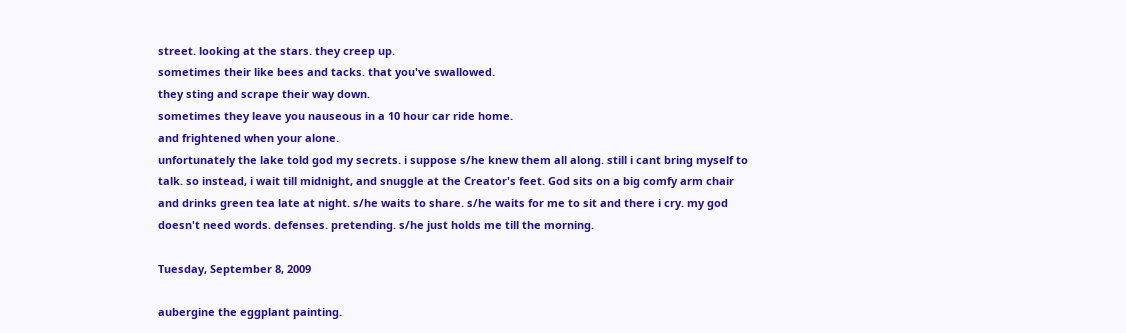street. looking at the stars. they creep up.
sometimes their like bees and tacks. that you've swallowed.
they sting and scrape their way down.
sometimes they leave you nauseous in a 10 hour car ride home.
and frightened when your alone.
unfortunately the lake told god my secrets. i suppose s/he knew them all along. still i cant bring myself to talk. so instead, i wait till midnight, and snuggle at the Creator's feet. God sits on a big comfy arm chair and drinks green tea late at night. s/he waits to share. s/he waits for me to sit and there i cry. my god doesn't need words. defenses. pretending. s/he just holds me till the morning.

Tuesday, September 8, 2009

aubergine the eggplant painting.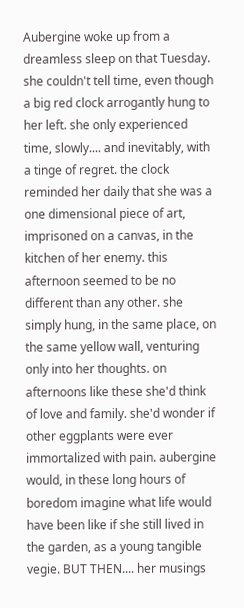Aubergine woke up from a dreamless sleep on that Tuesday. she couldn't tell time, even though a big red clock arrogantly hung to her left. she only experienced time, slowly.... and inevitably, with a tinge of regret. the clock reminded her daily that she was a one dimensional piece of art, imprisoned on a canvas, in the kitchen of her enemy. this afternoon seemed to be no different than any other. she simply hung, in the same place, on the same yellow wall, venturing only into her thoughts. on afternoons like these she'd think of love and family. she'd wonder if other eggplants were ever immortalized with pain. aubergine would, in these long hours of boredom imagine what life would have been like if she still lived in the garden, as a young tangible vegie. BUT THEN.... her musings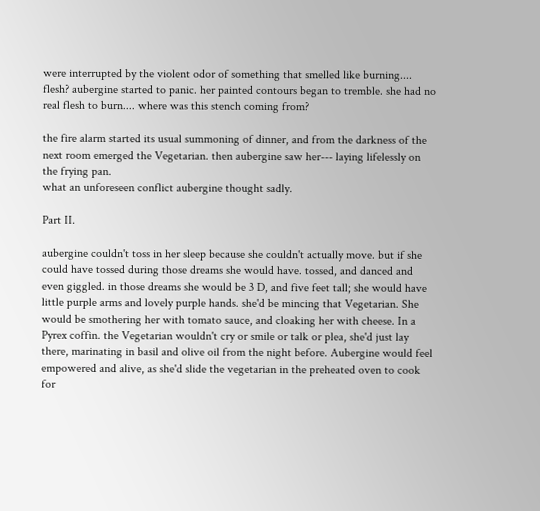were interrupted by the violent odor of something that smelled like burning.... flesh? aubergine started to panic. her painted contours began to tremble. she had no real flesh to burn.... where was this stench coming from?

the fire alarm started its usual summoning of dinner, and from the darkness of the next room emerged the Vegetarian. then aubergine saw her--- laying lifelessly on the frying pan.
what an unforeseen conflict aubergine thought sadly.

Part II.

aubergine couldn't toss in her sleep because she couldn't actually move. but if she could have tossed during those dreams she would have. tossed, and danced and even giggled. in those dreams she would be 3 D, and five feet tall; she would have little purple arms and lovely purple hands. she'd be mincing that Vegetarian. She would be smothering her with tomato sauce, and cloaking her with cheese. In a Pyrex coffin. the Vegetarian wouldn't cry or smile or talk or plea, she'd just lay there, marinating in basil and olive oil from the night before. Aubergine would feel empowered and alive, as she'd slide the vegetarian in the preheated oven to cook for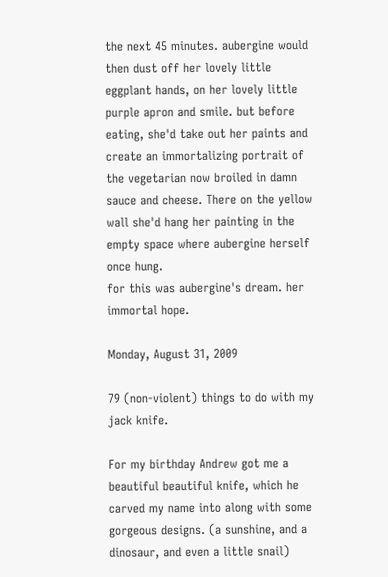the next 45 minutes. aubergine would then dust off her lovely little eggplant hands, on her lovely little purple apron and smile. but before eating, she'd take out her paints and create an immortalizing portrait of the vegetarian now broiled in damn sauce and cheese. There on the yellow wall she'd hang her painting in the empty space where aubergine herself once hung.
for this was aubergine's dream. her immortal hope.

Monday, August 31, 2009

79 (non-violent) things to do with my jack knife.

For my birthday Andrew got me a beautiful beautiful knife, which he carved my name into along with some gorgeous designs. (a sunshine, and a dinosaur, and even a little snail)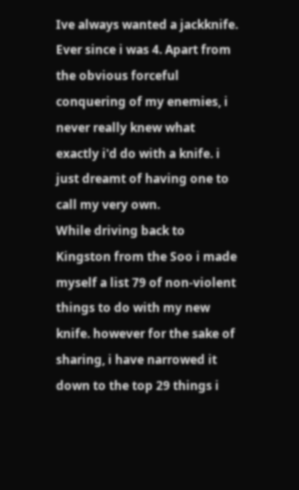Ive always wanted a jackknife. Ever since i was 4. Apart from the obvious forceful conquering of my enemies, i never really knew what exactly i'd do with a knife. i just dreamt of having one to call my very own.
While driving back to Kingston from the Soo i made myself a list 79 of non-violent things to do with my new knife. however for the sake of sharing, i have narrowed it down to the top 29 things i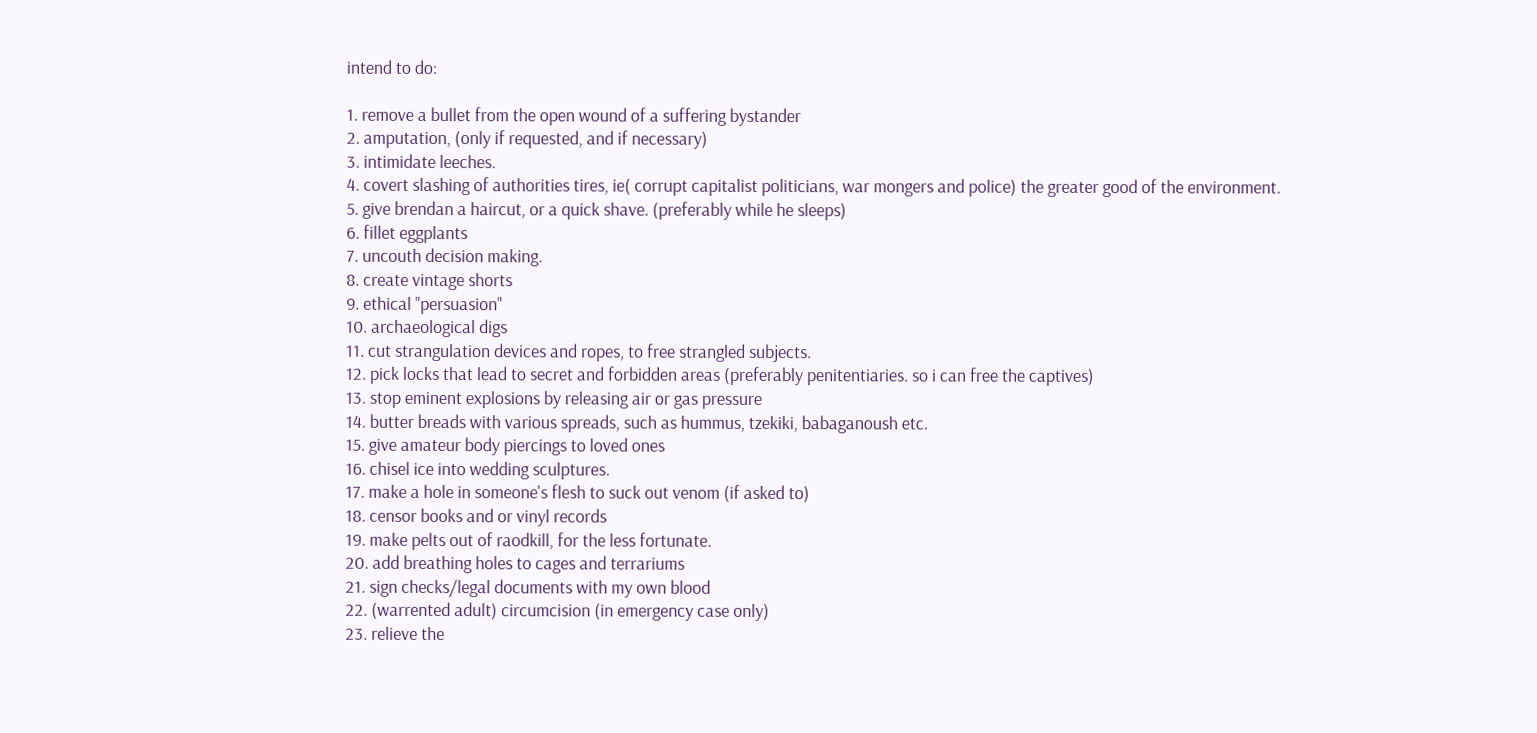intend to do:

1. remove a bullet from the open wound of a suffering bystander
2. amputation, (only if requested, and if necessary)
3. intimidate leeches.
4. covert slashing of authorities tires, ie( corrupt capitalist politicians, war mongers and police) the greater good of the environment.
5. give brendan a haircut, or a quick shave. (preferably while he sleeps)
6. fillet eggplants
7. uncouth decision making.
8. create vintage shorts
9. ethical "persuasion"
10. archaeological digs
11. cut strangulation devices and ropes, to free strangled subjects.
12. pick locks that lead to secret and forbidden areas (preferably penitentiaries. so i can free the captives)
13. stop eminent explosions by releasing air or gas pressure
14. butter breads with various spreads, such as hummus, tzekiki, babaganoush etc.
15. give amateur body piercings to loved ones
16. chisel ice into wedding sculptures.
17. make a hole in someone's flesh to suck out venom (if asked to)
18. censor books and or vinyl records
19. make pelts out of raodkill, for the less fortunate.
20. add breathing holes to cages and terrariums
21. sign checks/legal documents with my own blood
22. (warrented adult) circumcision (in emergency case only)
23. relieve the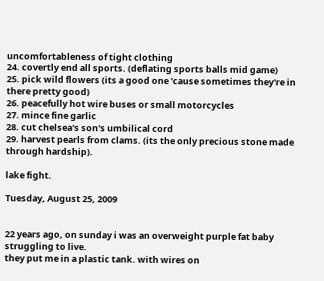uncomfortableness of tight clothing
24. covertly end all sports. (deflating sports balls mid game)
25. pick wild flowers (its a good one 'cause sometimes they're in there pretty good)
26. peacefully hot wire buses or small motorcycles
27. mince fine garlic
28. cut chelsea's son's umbilical cord
29. harvest pearls from clams. (its the only precious stone made through hardship).

lake fight.

Tuesday, August 25, 2009


22 years ago, on sunday i was an overweight purple fat baby struggling to live.
they put me in a plastic tank. with wires on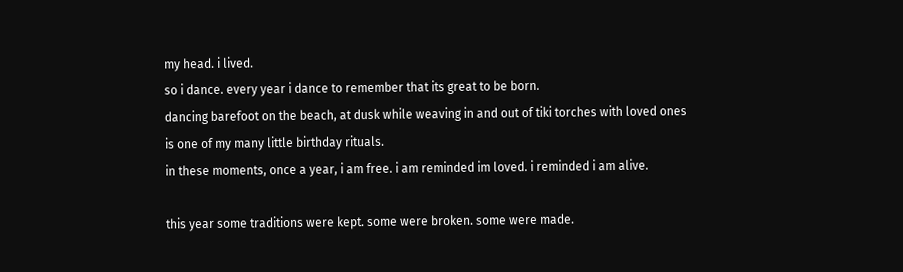my head. i lived.
so i dance. every year i dance to remember that its great to be born.
dancing barefoot on the beach, at dusk while weaving in and out of tiki torches with loved ones is one of my many little birthday rituals.
in these moments, once a year, i am free. i am reminded im loved. i reminded i am alive.

this year some traditions were kept. some were broken. some were made.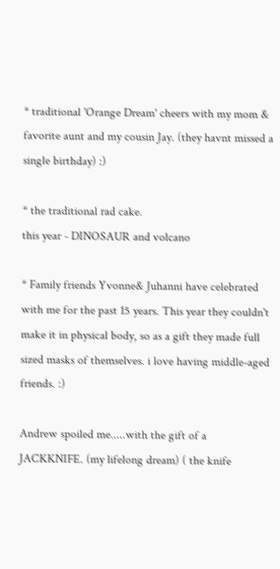* traditional 'Orange Dream' cheers with my mom & favorite aunt and my cousin Jay. (they havnt missed a single birthday) :)

* the traditional rad cake.
this year - DINOSAUR and volcano

* Family friends Yvonne& Juhanni have celebrated with me for the past 15 years. This year they couldn't make it in physical body, so as a gift they made full sized masks of themselves. i love having middle-aged friends. :)

Andrew spoiled me.....with the gift of a JACKKNIFE. (my lifelong dream) ( the knife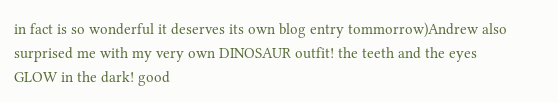in fact is so wonderful it deserves its own blog entry tommorrow)Andrew also surprised me with my very own DINOSAUR outfit! the teeth and the eyes GLOW in the dark! good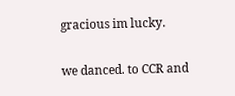gracious im lucky.

we danced. to CCR and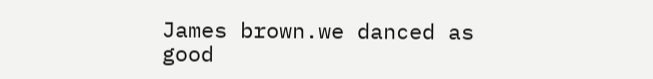James brown.we danced as good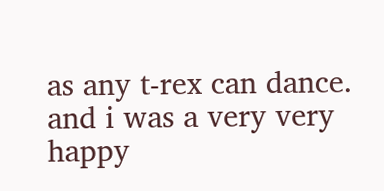as any t-rex can dance. and i was a very very happy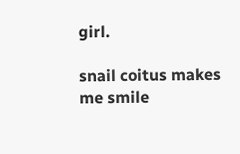girl.

snail coitus makes me smile